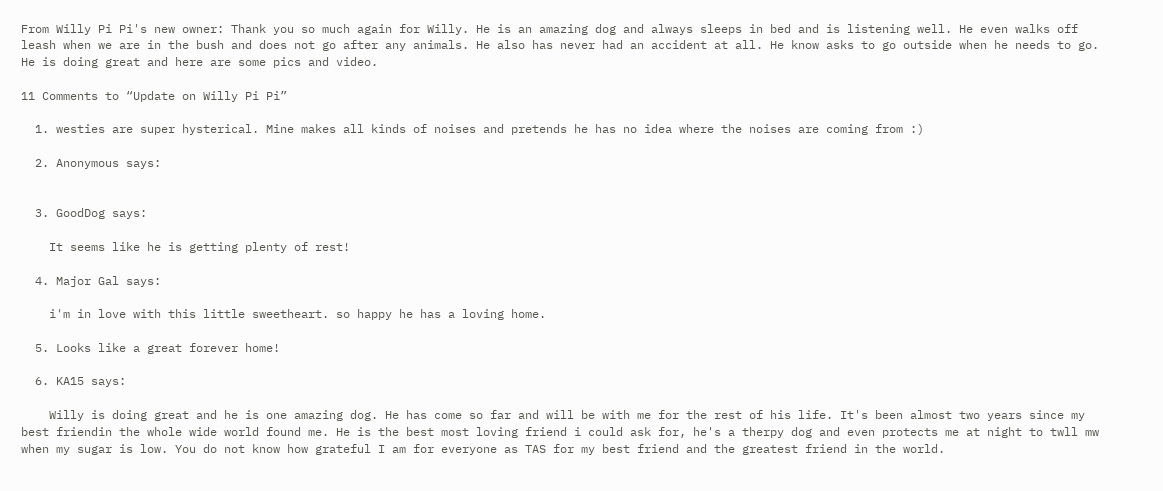From Willy Pi Pi's new owner: Thank you so much again for Willy. He is an amazing dog and always sleeps in bed and is listening well. He even walks off leash when we are in the bush and does not go after any animals. He also has never had an accident at all. He know asks to go outside when he needs to go. He is doing great and here are some pics and video.

11 Comments to “Update on Willy Pi Pi”

  1. westies are super hysterical. Mine makes all kinds of noises and pretends he has no idea where the noises are coming from :)

  2. Anonymous says:


  3. GoodDog says:

    It seems like he is getting plenty of rest!

  4. Major Gal says:

    i'm in love with this little sweetheart. so happy he has a loving home.

  5. Looks like a great forever home!

  6. KA15 says:

    Willy is doing great and he is one amazing dog. He has come so far and will be with me for the rest of his life. It's been almost two years since my best friendin the whole wide world found me. He is the best most loving friend i could ask for, he's a therpy dog and even protects me at night to twll mw when my sugar is low. You do not know how grateful I am for everyone as TAS for my best friend and the greatest friend in the world.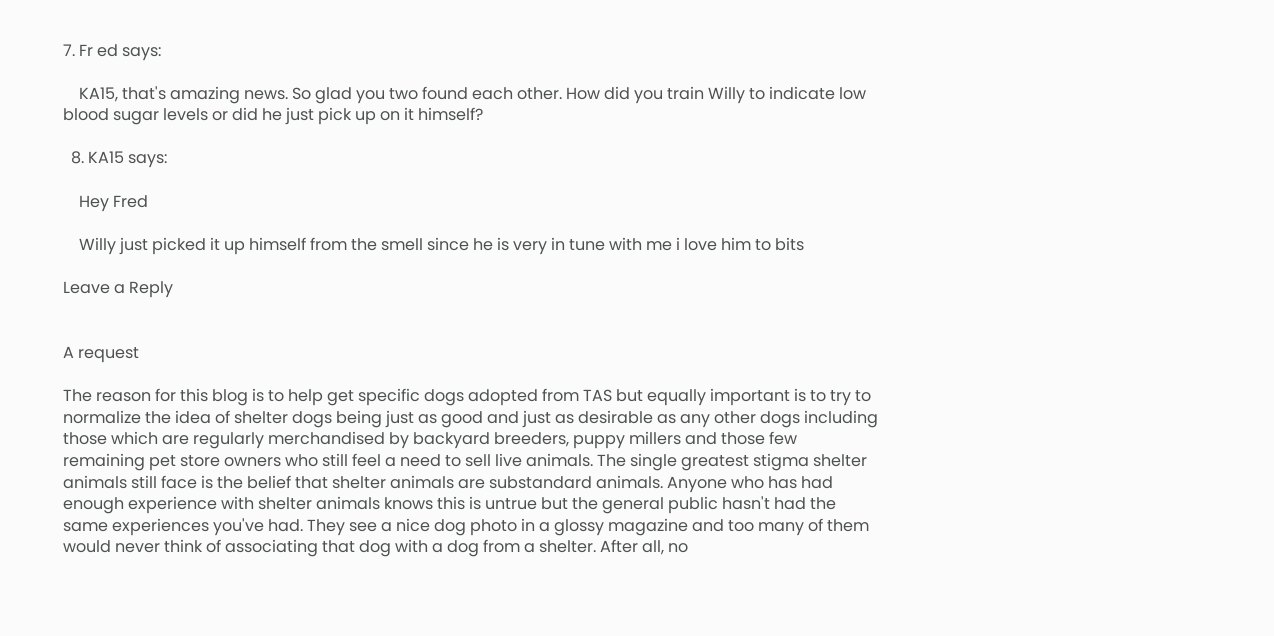7. Fr ed says:

    KA15, that's amazing news. So glad you two found each other. How did you train Willy to indicate low blood sugar levels or did he just pick up on it himself?

  8. KA15 says:

    Hey Fred

    Willy just picked it up himself from the smell since he is very in tune with me i love him to bits

Leave a Reply


A request

The reason for this blog is to help get specific dogs adopted from TAS but equally important is to try to normalize the idea of shelter dogs being just as good and just as desirable as any other dogs including those which are regularly merchandised by backyard breeders, puppy millers and those few remaining pet store owners who still feel a need to sell live animals. The single greatest stigma shelter animals still face is the belief that shelter animals are substandard animals. Anyone who has had enough experience with shelter animals knows this is untrue but the general public hasn't had the same experiences you've had. They see a nice dog photo in a glossy magazine and too many of them would never think of associating that dog with a dog from a shelter. After all, no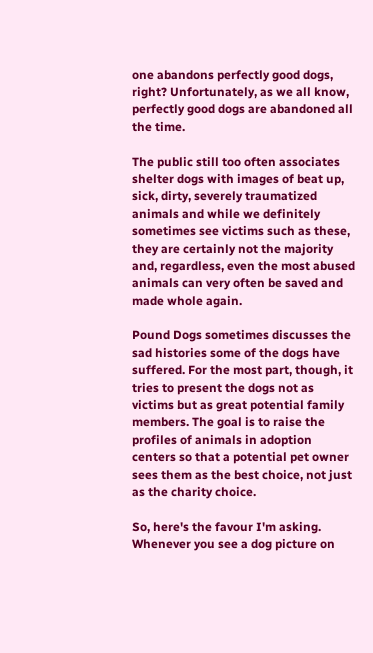one abandons perfectly good dogs, right? Unfortunately, as we all know, perfectly good dogs are abandoned all the time.

The public still too often associates shelter dogs with images of beat up, sick, dirty, severely traumatized animals and while we definitely sometimes see victims such as these, they are certainly not the majority and, regardless, even the most abused animals can very often be saved and made whole again.

Pound Dogs sometimes discusses the sad histories some of the dogs have suffered. For the most part, though, it tries to present the dogs not as victims but as great potential family members. The goal is to raise the profiles of animals in adoption centers so that a potential pet owner sees them as the best choice, not just as the charity choice.

So, here's the favour I'm asking. Whenever you see a dog picture on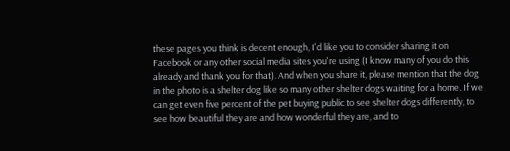these pages you think is decent enough, I'd like you to consider sharing it on Facebook or any other social media sites you're using (I know many of you do this already and thank you for that). And when you share it, please mention that the dog in the photo is a shelter dog like so many other shelter dogs waiting for a home. If we can get even five percent of the pet buying public to see shelter dogs differently, to see how beautiful they are and how wonderful they are, and to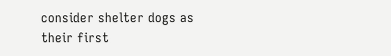consider shelter dogs as their first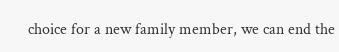choice for a new family member, we can end the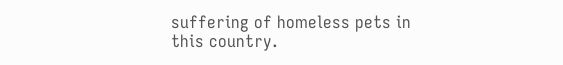suffering of homeless pets in this country.